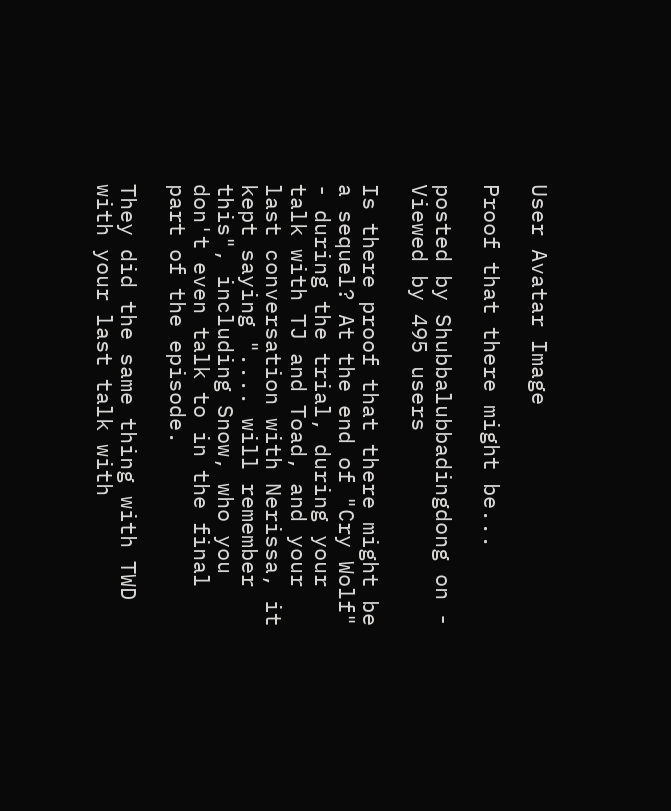User Avatar Image

Proof that there might be...

posted by Shubbalubbadingdong on - Viewed by 495 users

Is there proof that there might be a sequel? At the end of "Cry Wolf" - during the trial, during your talk with TJ and Toad, and your last conversation with Nerissa, it kept saying ".... will remember this", including Snow, who you don't even talk to in the final part of the episode.

They did the same thing with TWD with your last talk with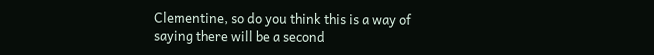Clementine, so do you think this is a way of saying there will be a second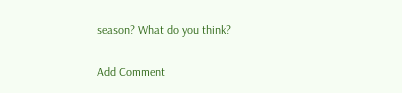season? What do you think?

Add Comment